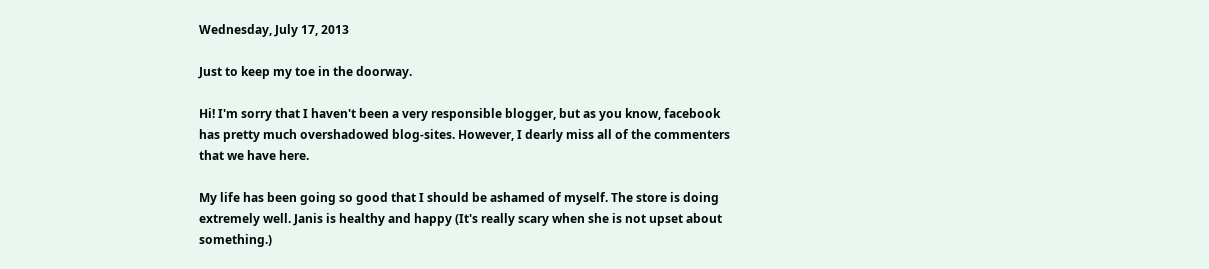Wednesday, July 17, 2013

Just to keep my toe in the doorway.

Hi! I'm sorry that I haven't been a very responsible blogger, but as you know, facebook has pretty much overshadowed blog-sites. However, I dearly miss all of the commenters that we have here.

My life has been going so good that I should be ashamed of myself. The store is doing extremely well. Janis is healthy and happy (It's really scary when she is not upset about something.)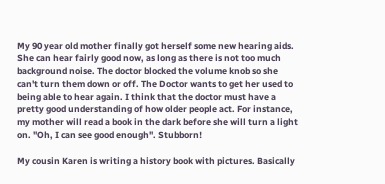My 90 year old mother finally got herself some new hearing aids. She can hear fairly good now, as long as there is not too much background noise. The doctor blocked the volume knob so she can't turn them down or off. The Doctor wants to get her used to being able to hear again. I think that the doctor must have a pretty good understanding of how older people act. For instance, my mother will read a book in the dark before she will turn a light on. "Oh, I can see good enough". Stubborn!

My cousin Karen is writing a history book with pictures. Basically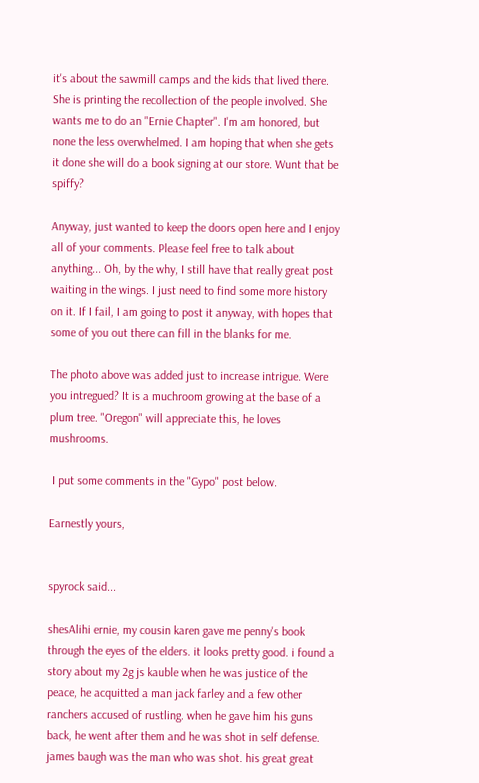it's about the sawmill camps and the kids that lived there. She is printing the recollection of the people involved. She wants me to do an "Ernie Chapter". I'm am honored, but none the less overwhelmed. I am hoping that when she gets it done she will do a book signing at our store. Wunt that be spiffy?

Anyway, just wanted to keep the doors open here and I enjoy all of your comments. Please feel free to talk about anything... Oh, by the why, I still have that really great post waiting in the wings. I just need to find some more history on it. If I fail, I am going to post it anyway, with hopes that some of you out there can fill in the blanks for me.

The photo above was added just to increase intrigue. Were you intregued? It is a muchroom growing at the base of a plum tree. "Oregon" will appreciate this, he loves mushrooms.

 I put some comments in the "Gypo" post below.

Earnestly yours,


spyrock said...

shesAlihi ernie, my cousin karen gave me penny's book through the eyes of the elders. it looks pretty good. i found a story about my 2g js kauble when he was justice of the peace, he acquitted a man jack farley and a few other ranchers accused of rustling. when he gave him his guns back, he went after them and he was shot in self defense. james baugh was the man who was shot. his great great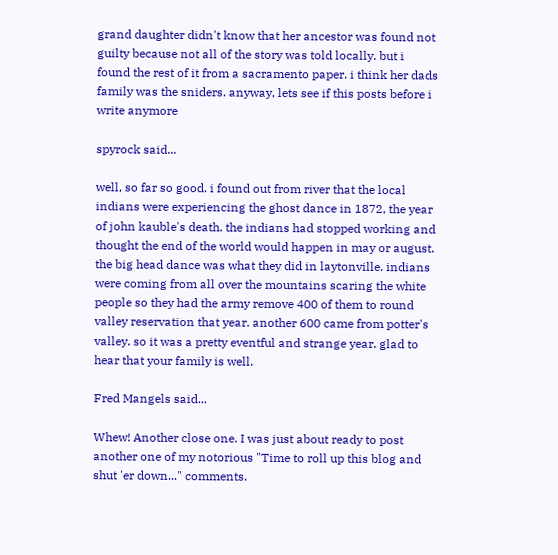grand daughter didn't know that her ancestor was found not guilty because not all of the story was told locally. but i found the rest of it from a sacramento paper. i think her dads family was the sniders. anyway, lets see if this posts before i write anymore

spyrock said...

well, so far so good. i found out from river that the local indians were experiencing the ghost dance in 1872, the year of john kauble's death. the indians had stopped working and thought the end of the world would happen in may or august. the big head dance was what they did in laytonville. indians were coming from all over the mountains scaring the white people so they had the army remove 400 of them to round valley reservation that year. another 600 came from potter's valley. so it was a pretty eventful and strange year. glad to hear that your family is well.

Fred Mangels said...

Whew! Another close one. I was just about ready to post another one of my notorious "Time to roll up this blog and shut 'er down..." comments.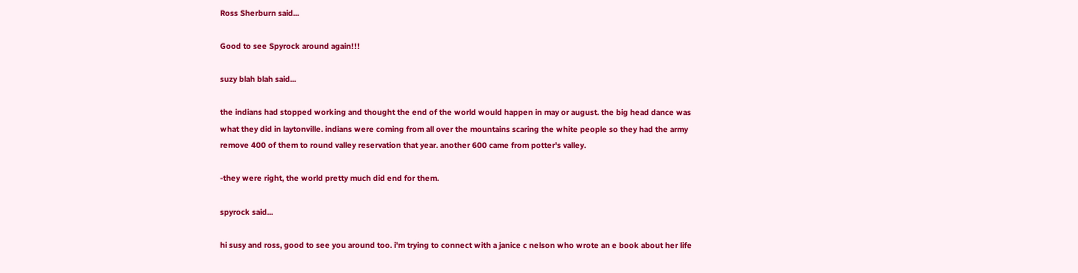Ross Sherburn said...

Good to see Spyrock around again!!!

suzy blah blah said...

the indians had stopped working and thought the end of the world would happen in may or august. the big head dance was what they did in laytonville. indians were coming from all over the mountains scaring the white people so they had the army remove 400 of them to round valley reservation that year. another 600 came from potter's valley.

-they were right, the world pretty much did end for them.

spyrock said...

hi susy and ross, good to see you around too. i'm trying to connect with a janice c nelson who wrote an e book about her life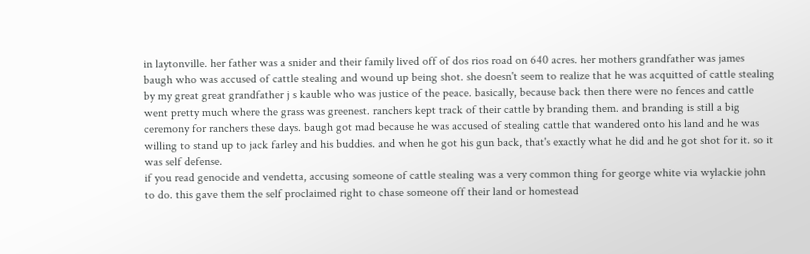in laytonville. her father was a snider and their family lived off of dos rios road on 640 acres. her mothers grandfather was james baugh who was accused of cattle stealing and wound up being shot. she doesn't seem to realize that he was acquitted of cattle stealing by my great great grandfather j s kauble who was justice of the peace. basically, because back then there were no fences and cattle went pretty much where the grass was greenest. ranchers kept track of their cattle by branding them. and branding is still a big ceremony for ranchers these days. baugh got mad because he was accused of stealing cattle that wandered onto his land and he was willing to stand up to jack farley and his buddies. and when he got his gun back, that's exactly what he did and he got shot for it. so it was self defense.
if you read genocide and vendetta, accusing someone of cattle stealing was a very common thing for george white via wylackie john to do. this gave them the self proclaimed right to chase someone off their land or homestead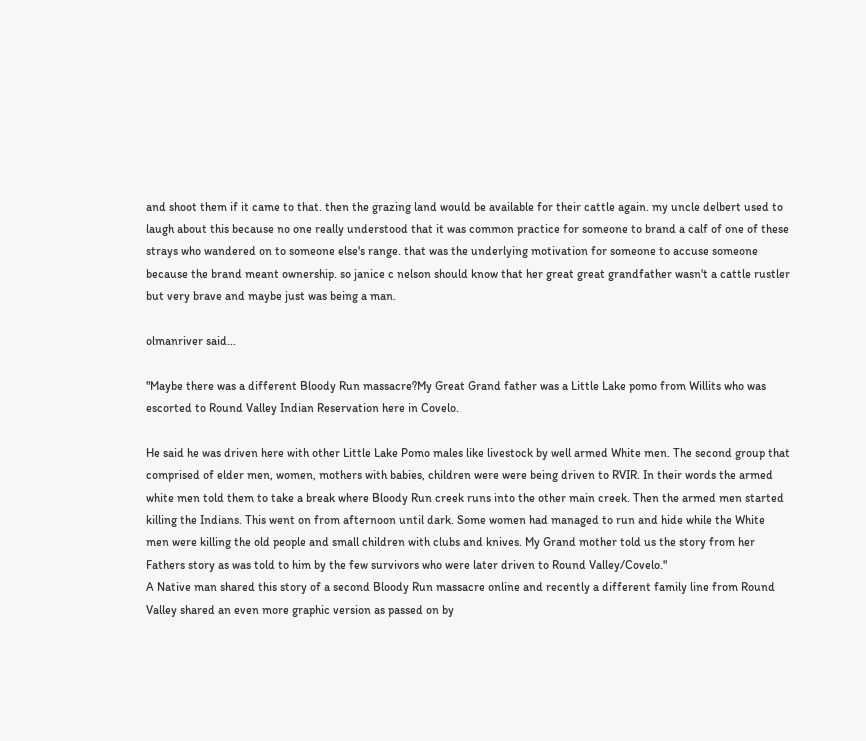and shoot them if it came to that. then the grazing land would be available for their cattle again. my uncle delbert used to laugh about this because no one really understood that it was common practice for someone to brand a calf of one of these strays who wandered on to someone else's range. that was the underlying motivation for someone to accuse someone because the brand meant ownership. so janice c nelson should know that her great great grandfather wasn't a cattle rustler but very brave and maybe just was being a man.

olmanriver said...

"Maybe there was a different Bloody Run massacre?My Great Grand father was a Little Lake pomo from Willits who was escorted to Round Valley Indian Reservation here in Covelo.

He said he was driven here with other Little Lake Pomo males like livestock by well armed White men. The second group that comprised of elder men, women, mothers with babies, children were were being driven to RVIR. In their words the armed white men told them to take a break where Bloody Run creek runs into the other main creek. Then the armed men started killing the Indians. This went on from afternoon until dark. Some women had managed to run and hide while the White men were killing the old people and small children with clubs and knives. My Grand mother told us the story from her Fathers story as was told to him by the few survivors who were later driven to Round Valley/Covelo."
A Native man shared this story of a second Bloody Run massacre online and recently a different family line from Round Valley shared an even more graphic version as passed on by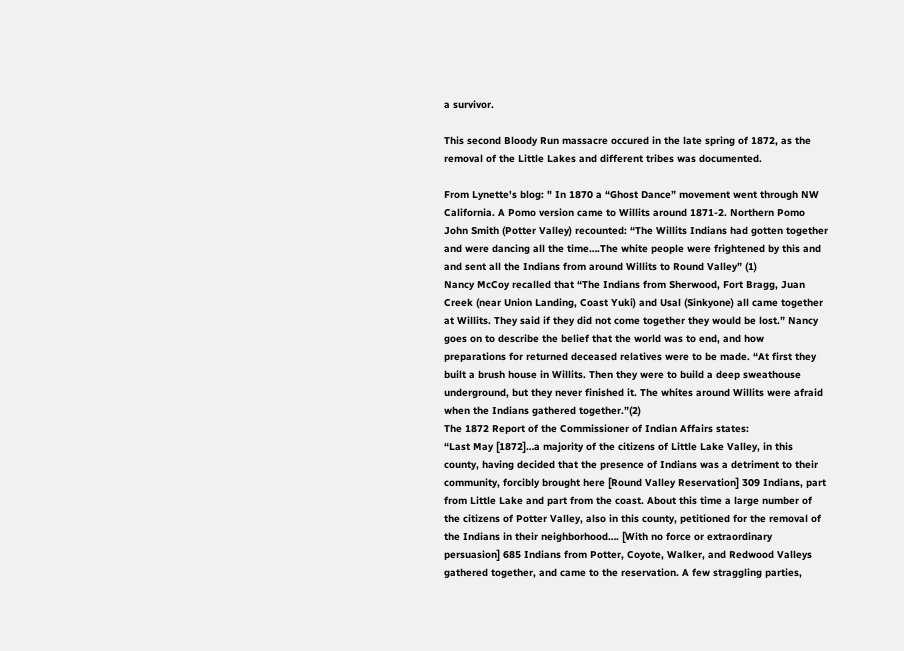a survivor.

This second Bloody Run massacre occured in the late spring of 1872, as the removal of the Little Lakes and different tribes was documented.

From Lynette's blog: " In 1870 a “Ghost Dance” movement went through NW California. A Pomo version came to Willits around 1871-2. Northern Pomo John Smith (Potter Valley) recounted: “The Willits Indians had gotten together and were dancing all the time….The white people were frightened by this and and sent all the Indians from around Willits to Round Valley” (1)
Nancy McCoy recalled that “The Indians from Sherwood, Fort Bragg, Juan Creek (near Union Landing, Coast Yuki) and Usal (Sinkyone) all came together at Willits. They said if they did not come together they would be lost.” Nancy goes on to describe the belief that the world was to end, and how preparations for returned deceased relatives were to be made. “At first they built a brush house in Willits. Then they were to build a deep sweathouse underground, but they never finished it. The whites around Willits were afraid when the Indians gathered together.”(2)
The 1872 Report of the Commissioner of Indian Affairs states:
“Last May [1872]…a majority of the citizens of Little Lake Valley, in this county, having decided that the presence of Indians was a detriment to their community, forcibly brought here [Round Valley Reservation] 309 Indians, part from Little Lake and part from the coast. About this time a large number of the citizens of Potter Valley, also in this county, petitioned for the removal of the Indians in their neighborhood…. [With no force or extraordinary persuasion] 685 Indians from Potter, Coyote, Walker, and Redwood Valleys gathered together, and came to the reservation. A few straggling parties,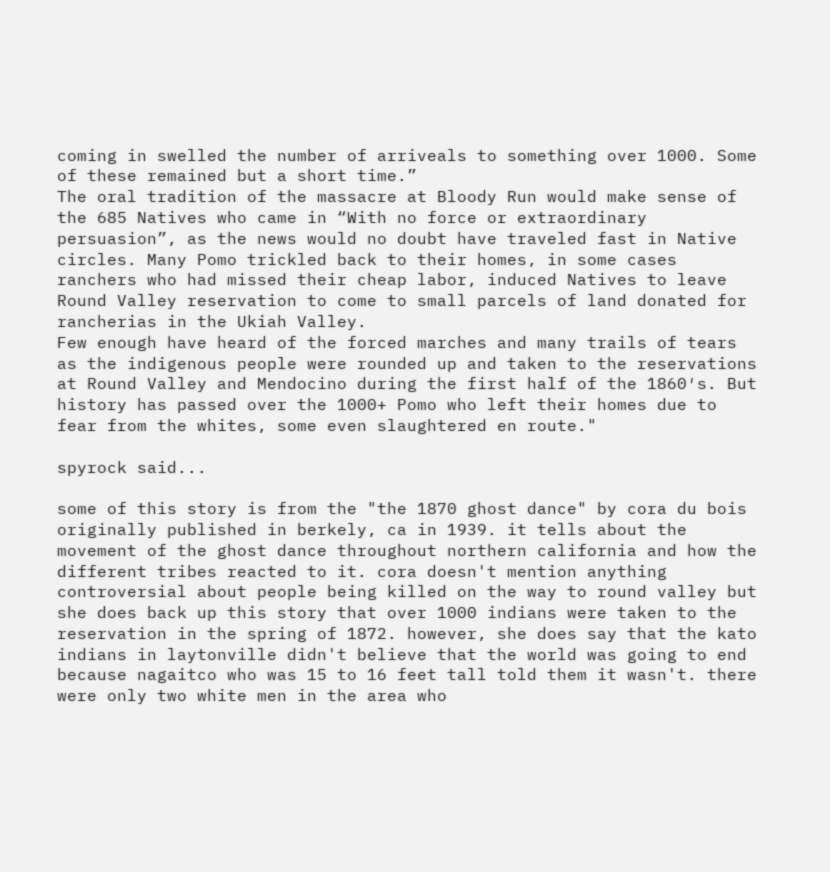coming in swelled the number of arriveals to something over 1000. Some of these remained but a short time.”
The oral tradition of the massacre at Bloody Run would make sense of the 685 Natives who came in “With no force or extraordinary persuasion”, as the news would no doubt have traveled fast in Native circles. Many Pomo trickled back to their homes, in some cases ranchers who had missed their cheap labor, induced Natives to leave Round Valley reservation to come to small parcels of land donated for rancherias in the Ukiah Valley.
Few enough have heard of the forced marches and many trails of tears as the indigenous people were rounded up and taken to the reservations at Round Valley and Mendocino during the first half of the 1860′s. But history has passed over the 1000+ Pomo who left their homes due to fear from the whites, some even slaughtered en route."

spyrock said...

some of this story is from the "the 1870 ghost dance" by cora du bois originally published in berkely, ca in 1939. it tells about the movement of the ghost dance throughout northern california and how the different tribes reacted to it. cora doesn't mention anything controversial about people being killed on the way to round valley but she does back up this story that over 1000 indians were taken to the reservation in the spring of 1872. however, she does say that the kato indians in laytonville didn't believe that the world was going to end because nagaitco who was 15 to 16 feet tall told them it wasn't. there were only two white men in the area who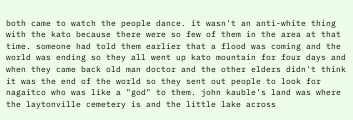both came to watch the people dance. it wasn't an anti-white thing with the kato because there were so few of them in the area at that time. someone had told them earlier that a flood was coming and the world was ending so they all went up kato mountain for four days and when they came back old man doctor and the other elders didn't think it was the end of the world so they sent out people to look for nagaitco who was like a "god" to them. john kauble's land was where the laytonville cemetery is and the little lake across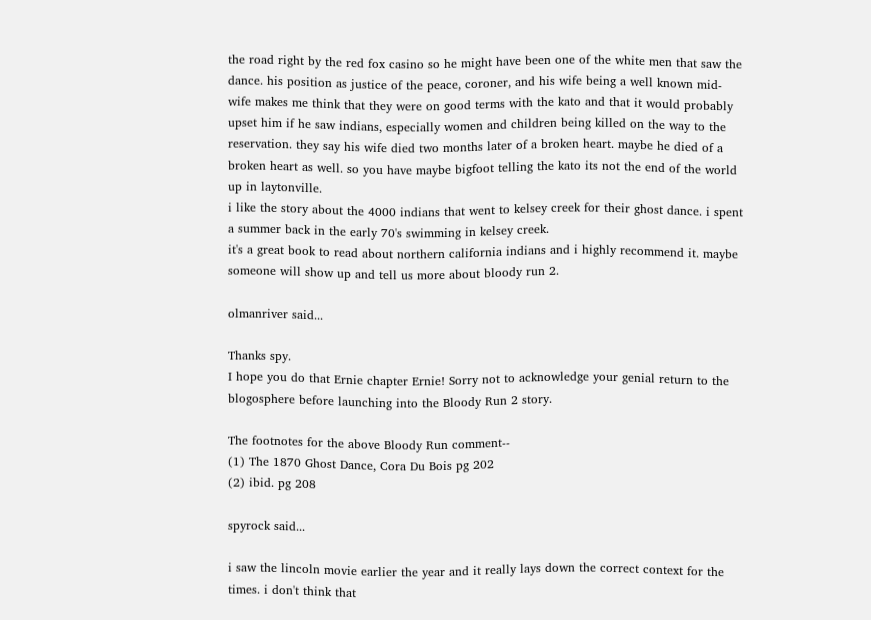the road right by the red fox casino so he might have been one of the white men that saw the dance. his position as justice of the peace, coroner, and his wife being a well known mid-wife makes me think that they were on good terms with the kato and that it would probably upset him if he saw indians, especially women and children being killed on the way to the reservation. they say his wife died two months later of a broken heart. maybe he died of a broken heart as well. so you have maybe bigfoot telling the kato its not the end of the world up in laytonville.
i like the story about the 4000 indians that went to kelsey creek for their ghost dance. i spent a summer back in the early 70's swimming in kelsey creek.
it's a great book to read about northern california indians and i highly recommend it. maybe someone will show up and tell us more about bloody run 2.

olmanriver said...

Thanks spy.
I hope you do that Ernie chapter Ernie! Sorry not to acknowledge your genial return to the blogosphere before launching into the Bloody Run 2 story.

The footnotes for the above Bloody Run comment--
(1) The 1870 Ghost Dance, Cora Du Bois pg 202
(2) ibid. pg 208

spyrock said...

i saw the lincoln movie earlier the year and it really lays down the correct context for the times. i don't think that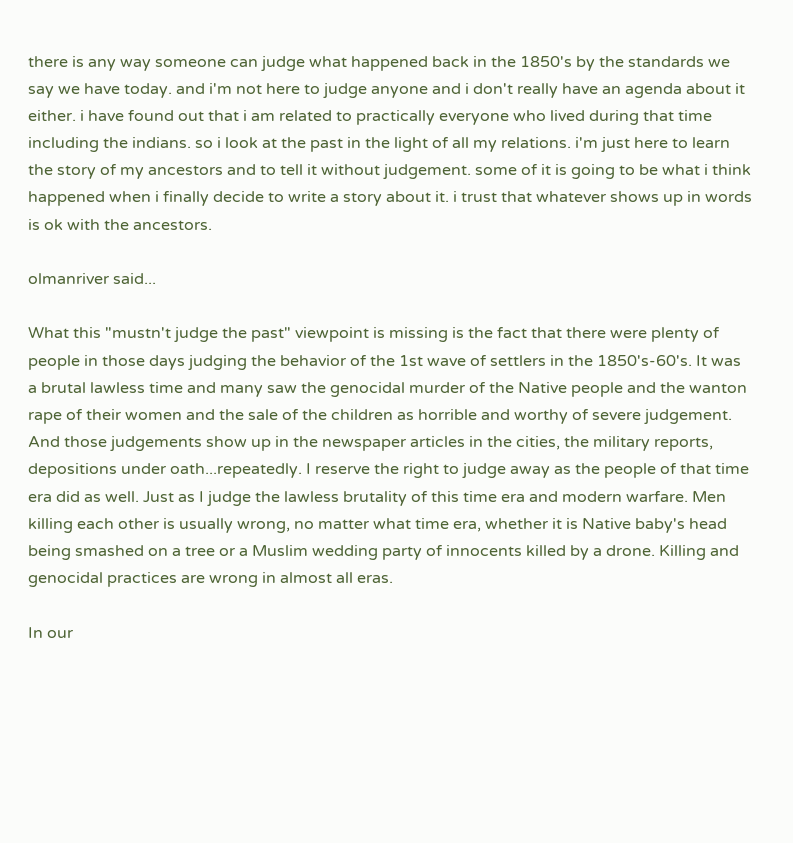there is any way someone can judge what happened back in the 1850's by the standards we say we have today. and i'm not here to judge anyone and i don't really have an agenda about it either. i have found out that i am related to practically everyone who lived during that time including the indians. so i look at the past in the light of all my relations. i'm just here to learn the story of my ancestors and to tell it without judgement. some of it is going to be what i think happened when i finally decide to write a story about it. i trust that whatever shows up in words is ok with the ancestors.

olmanriver said...

What this "mustn't judge the past" viewpoint is missing is the fact that there were plenty of people in those days judging the behavior of the 1st wave of settlers in the 1850's-60's. It was a brutal lawless time and many saw the genocidal murder of the Native people and the wanton rape of their women and the sale of the children as horrible and worthy of severe judgement. And those judgements show up in the newspaper articles in the cities, the military reports, depositions under oath...repeatedly. I reserve the right to judge away as the people of that time era did as well. Just as I judge the lawless brutality of this time era and modern warfare. Men killing each other is usually wrong, no matter what time era, whether it is Native baby's head being smashed on a tree or a Muslim wedding party of innocents killed by a drone. Killing and genocidal practices are wrong in almost all eras.

In our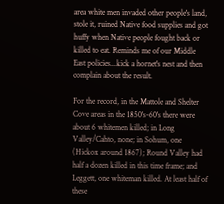area white men invaded other people's land, stole it, ruined Native food supplies and got huffy when Native people fought back or killed to eat. Reminds me of our Middle East policies...kick a hornet's nest and then complain about the result.

For the record, in the Mattole and Shelter Cove areas in the 1850's-60's there were about 6 whitemen killed; in Long Valley/Cahto, none; in Sohum, one (Hickox around 1867); Round Valley had half a dozen killed in this time frame; and Leggett, one whiteman killed. At least half of these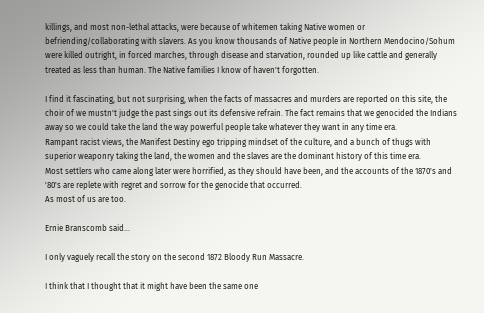killings, and most non-lethal attacks, were because of whitemen taking Native women or befriending/collaborating with slavers. As you know thousands of Native people in Northern Mendocino/Sohum were killed outright, in forced marches, through disease and starvation, rounded up like cattle and generally treated as less than human. The Native families I know of haven't forgotten.

I find it fascinating, but not surprising, when the facts of massacres and murders are reported on this site, the choir of we mustn't judge the past sings out its defensive refrain. The fact remains that we genocided the Indians away so we could take the land the way powerful people take whatever they want in any time era.
Rampant racist views, the Manifest Destiny ego tripping mindset of the culture, and a bunch of thugs with superior weaponry taking the land, the women and the slaves are the dominant history of this time era.
Most settlers who came along later were horrified, as they should have been, and the accounts of the 1870's and '80's are replete with regret and sorrow for the genocide that occurred.
As most of us are too.

Ernie Branscomb said...

I only vaguely recall the story on the second 1872 Bloody Run Massacre.

I think that I thought that it might have been the same one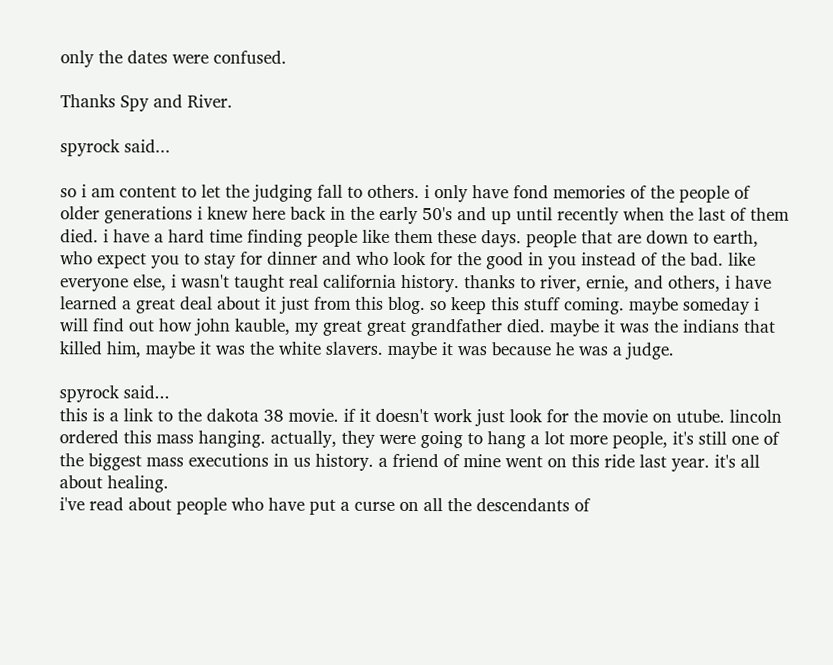only the dates were confused.

Thanks Spy and River.

spyrock said...

so i am content to let the judging fall to others. i only have fond memories of the people of older generations i knew here back in the early 50's and up until recently when the last of them died. i have a hard time finding people like them these days. people that are down to earth, who expect you to stay for dinner and who look for the good in you instead of the bad. like everyone else, i wasn't taught real california history. thanks to river, ernie, and others, i have learned a great deal about it just from this blog. so keep this stuff coming. maybe someday i will find out how john kauble, my great great grandfather died. maybe it was the indians that killed him, maybe it was the white slavers. maybe it was because he was a judge.

spyrock said...
this is a link to the dakota 38 movie. if it doesn't work just look for the movie on utube. lincoln ordered this mass hanging. actually, they were going to hang a lot more people, it's still one of the biggest mass executions in us history. a friend of mine went on this ride last year. it's all about healing.
i've read about people who have put a curse on all the descendants of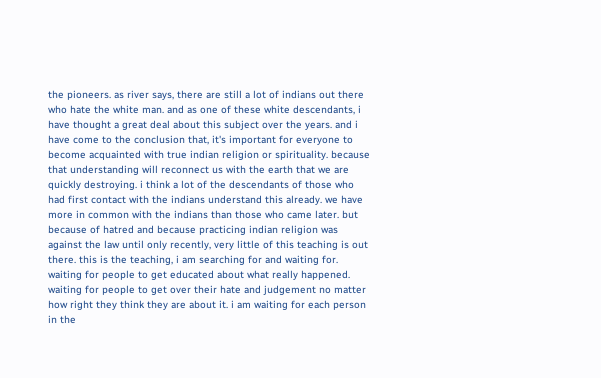the pioneers. as river says, there are still a lot of indians out there who hate the white man. and as one of these white descendants, i have thought a great deal about this subject over the years. and i have come to the conclusion that, it's important for everyone to become acquainted with true indian religion or spirituality. because that understanding will reconnect us with the earth that we are quickly destroying. i think a lot of the descendants of those who had first contact with the indians understand this already. we have more in common with the indians than those who came later. but because of hatred and because practicing indian religion was against the law until only recently, very little of this teaching is out there. this is the teaching, i am searching for and waiting for. waiting for people to get educated about what really happened. waiting for people to get over their hate and judgement no matter how right they think they are about it. i am waiting for each person in the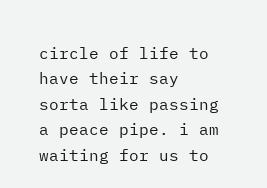circle of life to have their say sorta like passing a peace pipe. i am waiting for us to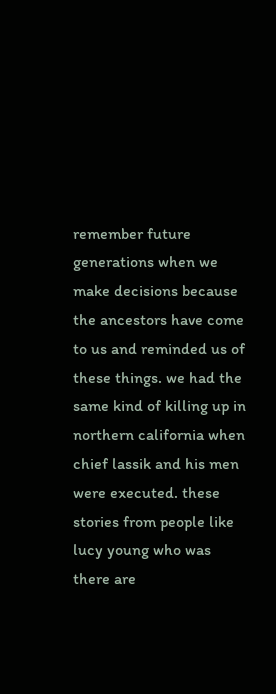remember future generations when we make decisions because the ancestors have come to us and reminded us of these things. we had the same kind of killing up in northern california when chief lassik and his men were executed. these stories from people like lucy young who was there are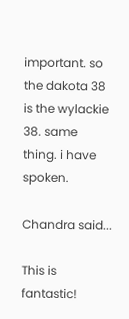important. so the dakota 38 is the wylackie 38. same thing. i have spoken.

Chandra said...

This is fantastic!